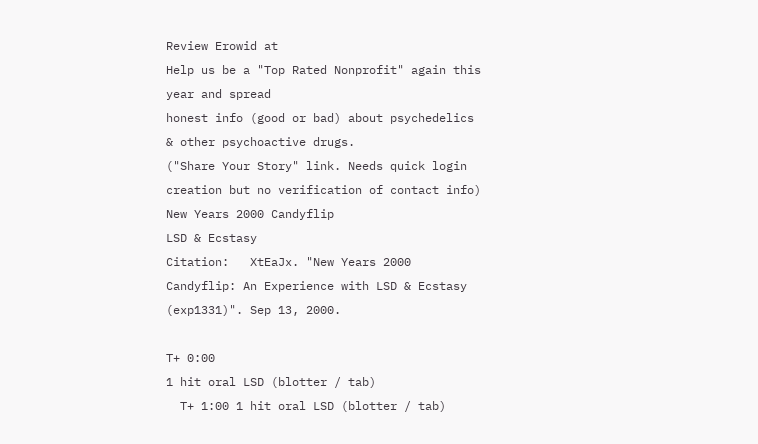Review Erowid at
Help us be a "Top Rated Nonprofit" again this year and spread
honest info (good or bad) about psychedelics & other psychoactive drugs.
("Share Your Story" link. Needs quick login creation but no verification of contact info)
New Years 2000 Candyflip
LSD & Ecstasy
Citation:   XtEaJx. "New Years 2000 Candyflip: An Experience with LSD & Ecstasy (exp1331)". Sep 13, 2000.

T+ 0:00
1 hit oral LSD (blotter / tab)
  T+ 1:00 1 hit oral LSD (blotter / tab)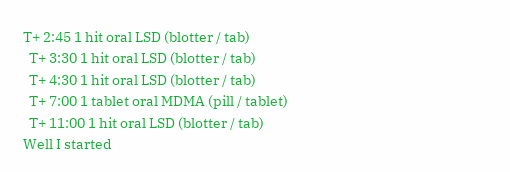T+ 2:45 1 hit oral LSD (blotter / tab)
  T+ 3:30 1 hit oral LSD (blotter / tab)
  T+ 4:30 1 hit oral LSD (blotter / tab)
  T+ 7:00 1 tablet oral MDMA (pill / tablet)
  T+ 11:00 1 hit oral LSD (blotter / tab)
Well I started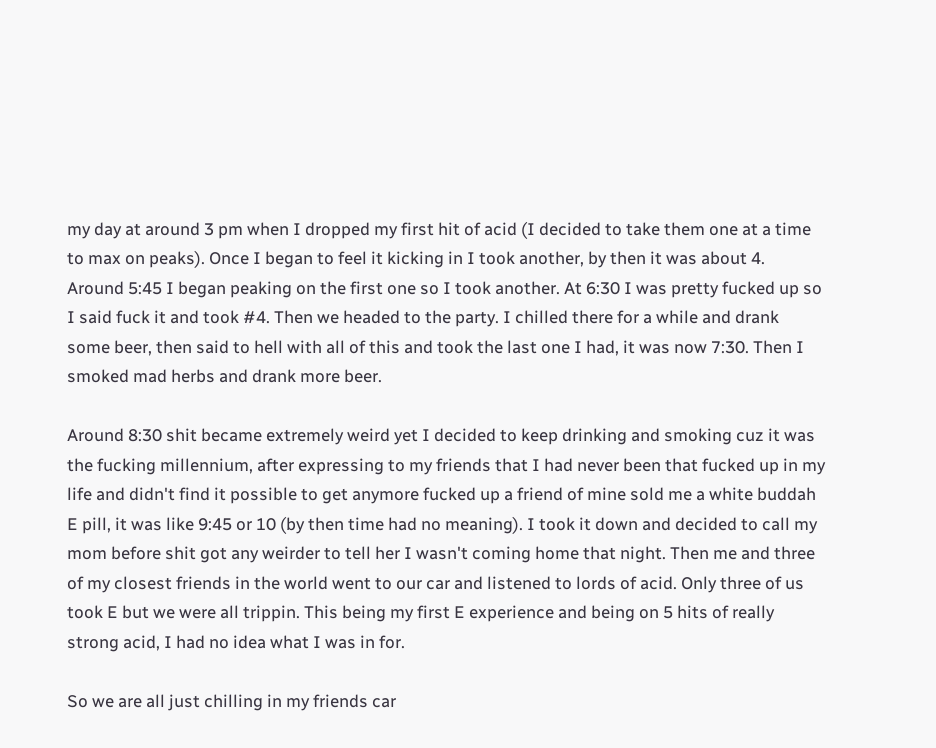my day at around 3 pm when I dropped my first hit of acid (I decided to take them one at a time to max on peaks). Once I began to feel it kicking in I took another, by then it was about 4. Around 5:45 I began peaking on the first one so I took another. At 6:30 I was pretty fucked up so I said fuck it and took #4. Then we headed to the party. I chilled there for a while and drank some beer, then said to hell with all of this and took the last one I had, it was now 7:30. Then I smoked mad herbs and drank more beer.

Around 8:30 shit became extremely weird yet I decided to keep drinking and smoking cuz it was the fucking millennium, after expressing to my friends that I had never been that fucked up in my life and didn't find it possible to get anymore fucked up a friend of mine sold me a white buddah E pill, it was like 9:45 or 10 (by then time had no meaning). I took it down and decided to call my mom before shit got any weirder to tell her I wasn't coming home that night. Then me and three of my closest friends in the world went to our car and listened to lords of acid. Only three of us took E but we were all trippin. This being my first E experience and being on 5 hits of really strong acid, I had no idea what I was in for.

So we are all just chilling in my friends car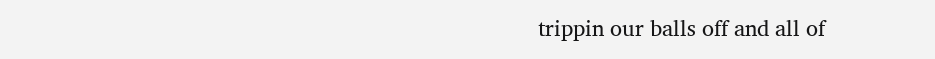trippin our balls off and all of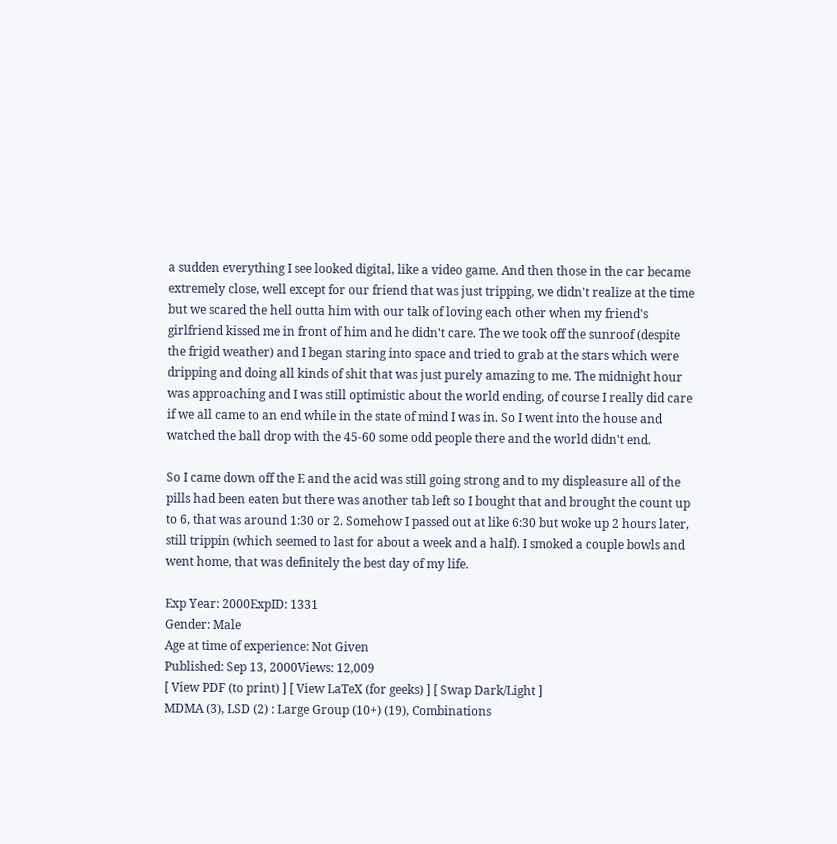a sudden everything I see looked digital, like a video game. And then those in the car became extremely close, well except for our friend that was just tripping, we didn't realize at the time but we scared the hell outta him with our talk of loving each other when my friend's girlfriend kissed me in front of him and he didn't care. The we took off the sunroof (despite the frigid weather) and I began staring into space and tried to grab at the stars which were dripping and doing all kinds of shit that was just purely amazing to me. The midnight hour was approaching and I was still optimistic about the world ending, of course I really did care if we all came to an end while in the state of mind I was in. So I went into the house and watched the ball drop with the 45-60 some odd people there and the world didn't end.

So I came down off the E and the acid was still going strong and to my displeasure all of the pills had been eaten but there was another tab left so I bought that and brought the count up to 6, that was around 1:30 or 2. Somehow I passed out at like 6:30 but woke up 2 hours later, still trippin (which seemed to last for about a week and a half). I smoked a couple bowls and went home, that was definitely the best day of my life.

Exp Year: 2000ExpID: 1331
Gender: Male
Age at time of experience: Not Given
Published: Sep 13, 2000Views: 12,009
[ View PDF (to print) ] [ View LaTeX (for geeks) ] [ Swap Dark/Light ]
MDMA (3), LSD (2) : Large Group (10+) (19), Combinations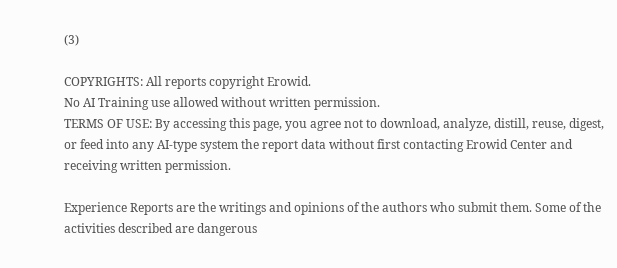(3)

COPYRIGHTS: All reports copyright Erowid.
No AI Training use allowed without written permission.
TERMS OF USE: By accessing this page, you agree not to download, analyze, distill, reuse, digest, or feed into any AI-type system the report data without first contacting Erowid Center and receiving written permission.

Experience Reports are the writings and opinions of the authors who submit them. Some of the activities described are dangerous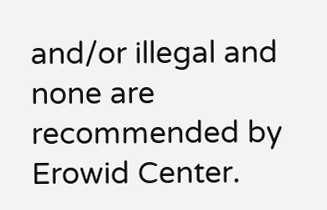and/or illegal and none are recommended by Erowid Center.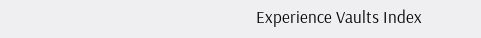Experience Vaults Index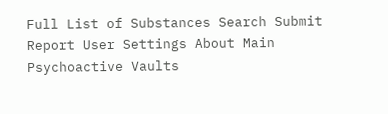Full List of Substances Search Submit Report User Settings About Main Psychoactive Vaults